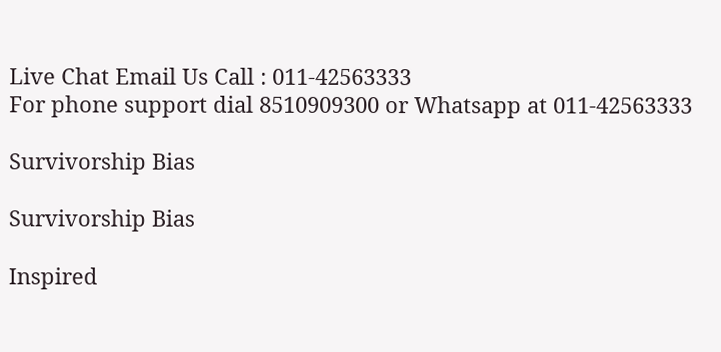Live Chat Email Us Call : 011-42563333
For phone support dial 8510909300 or Whatsapp at 011-42563333

Survivorship Bias

Survivorship Bias

Inspired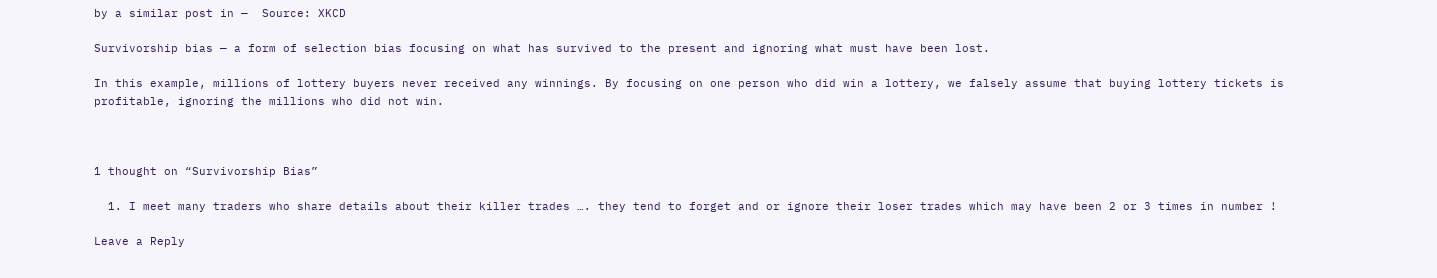by a similar post in —  Source: XKCD

Survivorship bias — a form of selection bias focusing on what has survived to the present and ignoring what must have been lost.

In this example, millions of lottery buyers never received any winnings. By focusing on one person who did win a lottery, we falsely assume that buying lottery tickets is profitable, ignoring the millions who did not win.



1 thought on “Survivorship Bias”

  1. I meet many traders who share details about their killer trades …. they tend to forget and or ignore their loser trades which may have been 2 or 3 times in number !

Leave a Reply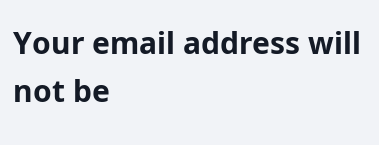Your email address will not be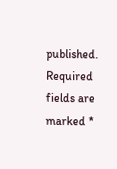published. Required fields are marked *